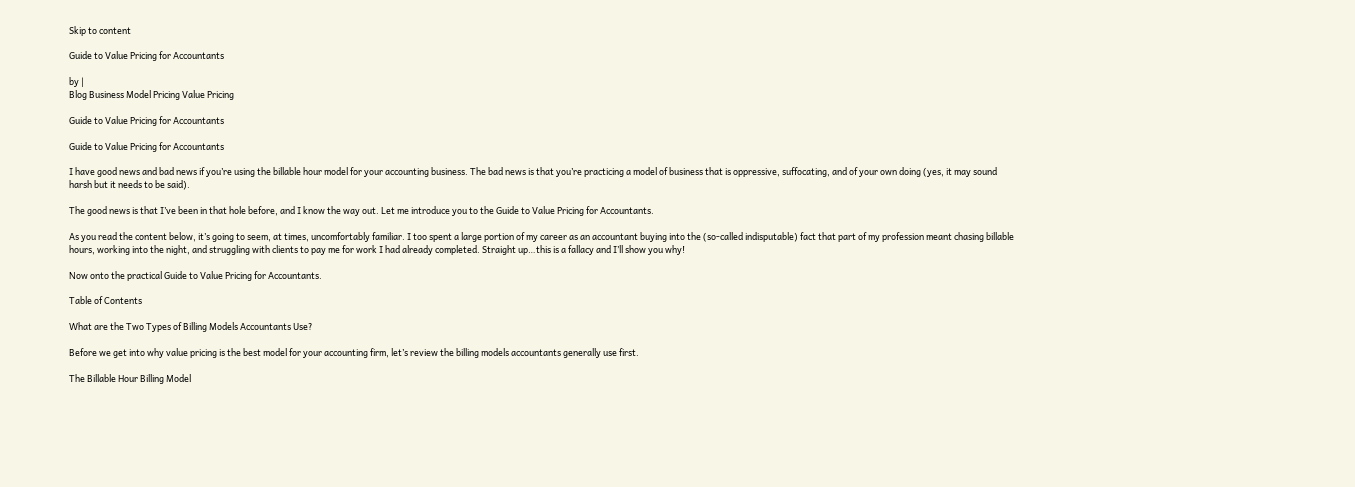Skip to content

Guide to Value Pricing for Accountants

by |
Blog Business Model Pricing Value Pricing

Guide to Value Pricing for Accountants

Guide to Value Pricing for Accountants

I have good news and bad news if you’re using the billable hour model for your accounting business. The bad news is that you’re practicing a model of business that is oppressive, suffocating, and of your own doing (yes, it may sound harsh but it needs to be said).

The good news is that I’ve been in that hole before, and I know the way out. Let me introduce you to the Guide to Value Pricing for Accountants.

As you read the content below, it’s going to seem, at times, uncomfortably familiar. I too spent a large portion of my career as an accountant buying into the (so-called indisputable) fact that part of my profession meant chasing billable hours, working into the night, and struggling with clients to pay me for work I had already completed. Straight up…this is a fallacy and I’ll show you why!

Now onto the practical Guide to Value Pricing for Accountants.

Table of Contents

What are the Two Types of Billing Models Accountants Use?

Before we get into why value pricing is the best model for your accounting firm, let’s review the billing models accountants generally use first.

The Billable Hour Billing Model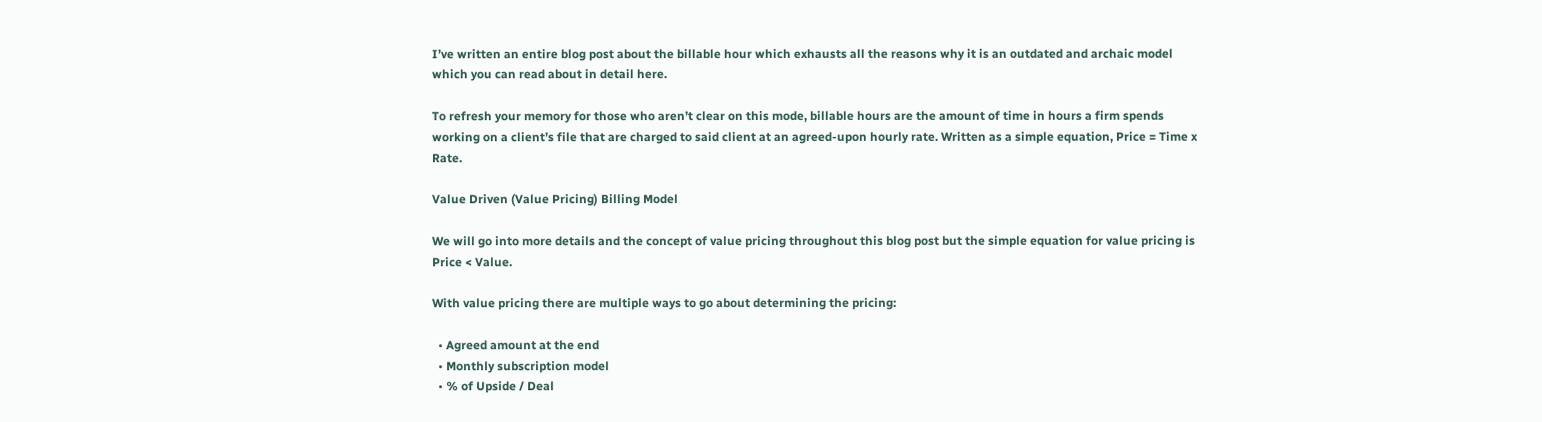I’ve written an entire blog post about the billable hour which exhausts all the reasons why it is an outdated and archaic model which you can read about in detail here.

To refresh your memory for those who aren’t clear on this mode, billable hours are the amount of time in hours a firm spends working on a client’s file that are charged to said client at an agreed-upon hourly rate. Written as a simple equation, Price = Time x Rate.

Value Driven (Value Pricing) Billing Model

We will go into more details and the concept of value pricing throughout this blog post but the simple equation for value pricing is Price < Value.

With value pricing there are multiple ways to go about determining the pricing:

  • Agreed amount at the end
  • Monthly subscription model
  • % of Upside / Deal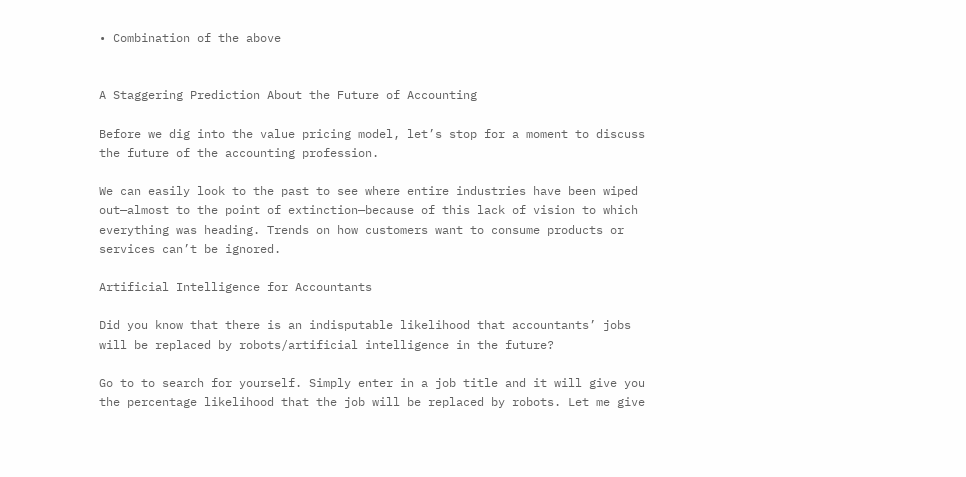• Combination of the above


A Staggering Prediction About the Future of Accounting

Before we dig into the value pricing model, let’s stop for a moment to discuss the future of the accounting profession.

We can easily look to the past to see where entire industries have been wiped out—almost to the point of extinction—because of this lack of vision to which everything was heading. Trends on how customers want to consume products or services can’t be ignored.

Artificial Intelligence for Accountants

Did you know that there is an indisputable likelihood that accountants’ jobs will be replaced by robots/artificial intelligence in the future?

Go to to search for yourself. Simply enter in a job title and it will give you the percentage likelihood that the job will be replaced by robots. Let me give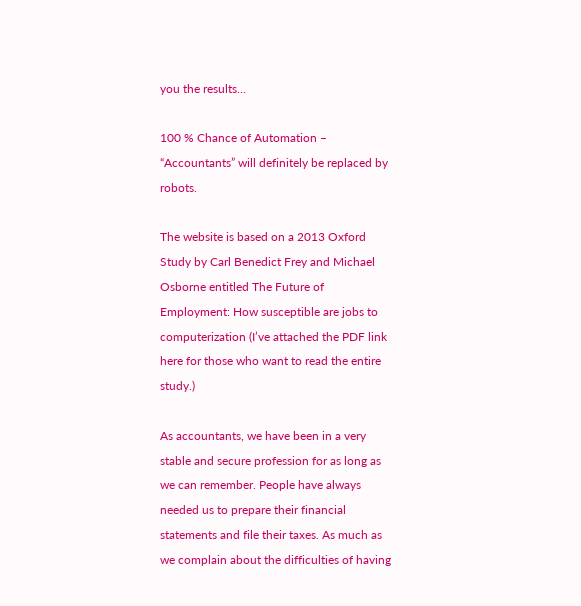you the results…

100 % Chance of Automation – “Accountants” will definitely be replaced by robots.

The website is based on a 2013 Oxford Study by Carl Benedict Frey and Michael Osborne entitled The Future of Employment: How susceptible are jobs to computerization (I’ve attached the PDF link here for those who want to read the entire study.)

As accountants, we have been in a very stable and secure profession for as long as we can remember. People have always needed us to prepare their financial statements and file their taxes. As much as we complain about the difficulties of having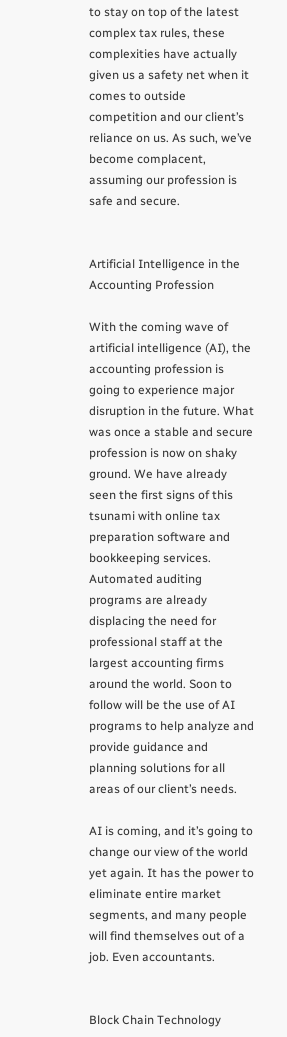to stay on top of the latest complex tax rules, these complexities have actually given us a safety net when it comes to outside competition and our client’s reliance on us. As such, we’ve become complacent, assuming our profession is safe and secure.


Artificial Intelligence in the Accounting Profession

With the coming wave of artificial intelligence (AI), the accounting profession is going to experience major disruption in the future. What was once a stable and secure profession is now on shaky ground. We have already seen the first signs of this tsunami with online tax preparation software and bookkeeping services. Automated auditing programs are already displacing the need for professional staff at the largest accounting firms around the world. Soon to follow will be the use of AI programs to help analyze and provide guidance and planning solutions for all areas of our client’s needs.

AI is coming, and it’s going to change our view of the world yet again. It has the power to eliminate entire market segments, and many people will find themselves out of a job. Even accountants.


Block Chain Technology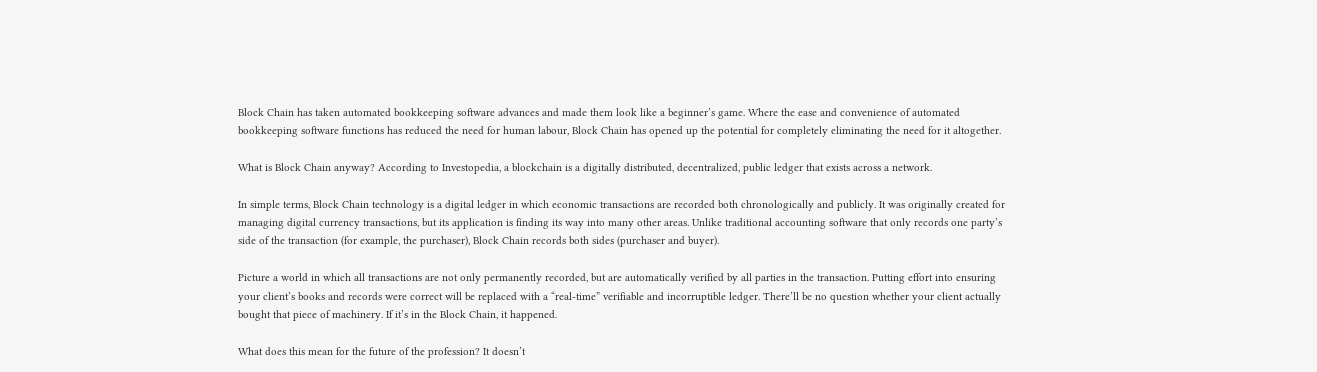Block Chain has taken automated bookkeeping software advances and made them look like a beginner’s game. Where the ease and convenience of automated bookkeeping software functions has reduced the need for human labour, Block Chain has opened up the potential for completely eliminating the need for it altogether.

What is Block Chain anyway? According to Investopedia, a blockchain is a digitally distributed, decentralized, public ledger that exists across a network.

In simple terms, Block Chain technology is a digital ledger in which economic transactions are recorded both chronologically and publicly. It was originally created for managing digital currency transactions, but its application is finding its way into many other areas. Unlike traditional accounting software that only records one party’s side of the transaction (for example, the purchaser), Block Chain records both sides (purchaser and buyer).

Picture a world in which all transactions are not only permanently recorded, but are automatically verified by all parties in the transaction. Putting effort into ensuring your client’s books and records were correct will be replaced with a “real-time” verifiable and incorruptible ledger. There’ll be no question whether your client actually bought that piece of machinery. If it’s in the Block Chain, it happened.

What does this mean for the future of the profession? It doesn’t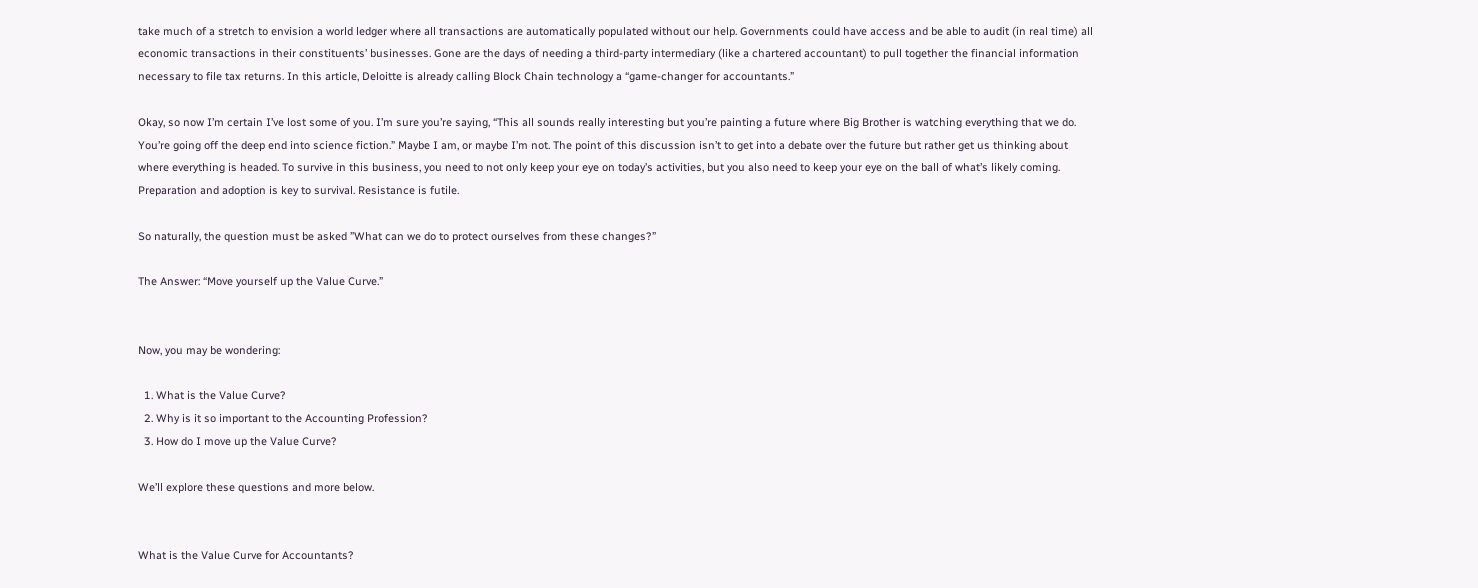take much of a stretch to envision a world ledger where all transactions are automatically populated without our help. Governments could have access and be able to audit (in real time) all economic transactions in their constituents’ businesses. Gone are the days of needing a third-party intermediary (like a chartered accountant) to pull together the financial information necessary to file tax returns. In this article, Deloitte is already calling Block Chain technology a “game-changer for accountants.”

Okay, so now I’m certain I’ve lost some of you. I’m sure you’re saying, “This all sounds really interesting but you’re painting a future where Big Brother is watching everything that we do. You’re going off the deep end into science fiction.” Maybe I am, or maybe I’m not. The point of this discussion isn’t to get into a debate over the future but rather get us thinking about where everything is headed. To survive in this business, you need to not only keep your eye on today’s activities, but you also need to keep your eye on the ball of what’s likely coming. Preparation and adoption is key to survival. Resistance is futile.

So naturally, the question must be asked ”What can we do to protect ourselves from these changes?”

The Answer: “Move yourself up the Value Curve.”


Now, you may be wondering:

  1. What is the Value Curve?
  2. Why is it so important to the Accounting Profession?
  3. How do I move up the Value Curve?

We’ll explore these questions and more below.


What is the Value Curve for Accountants?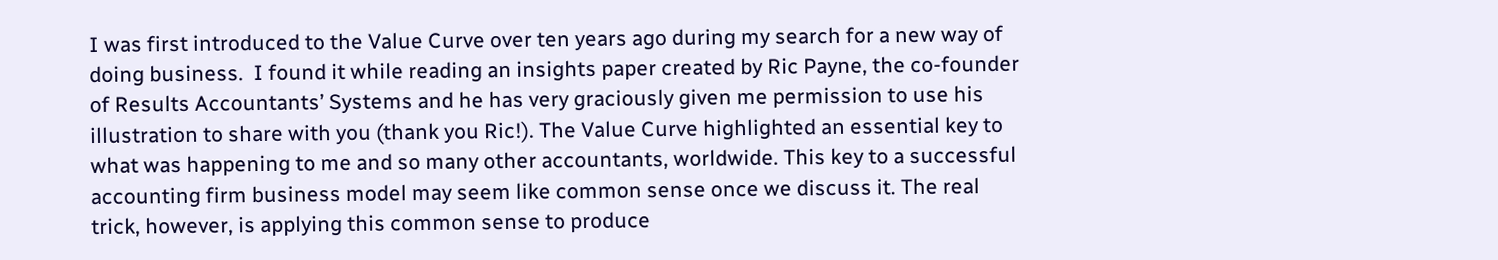I was first introduced to the Value Curve over ten years ago during my search for a new way of doing business.  I found it while reading an insights paper created by Ric Payne, the co-founder of Results Accountants’ Systems and he has very graciously given me permission to use his illustration to share with you (thank you Ric!). The Value Curve highlighted an essential key to what was happening to me and so many other accountants, worldwide. This key to a successful accounting firm business model may seem like common sense once we discuss it. The real trick, however, is applying this common sense to produce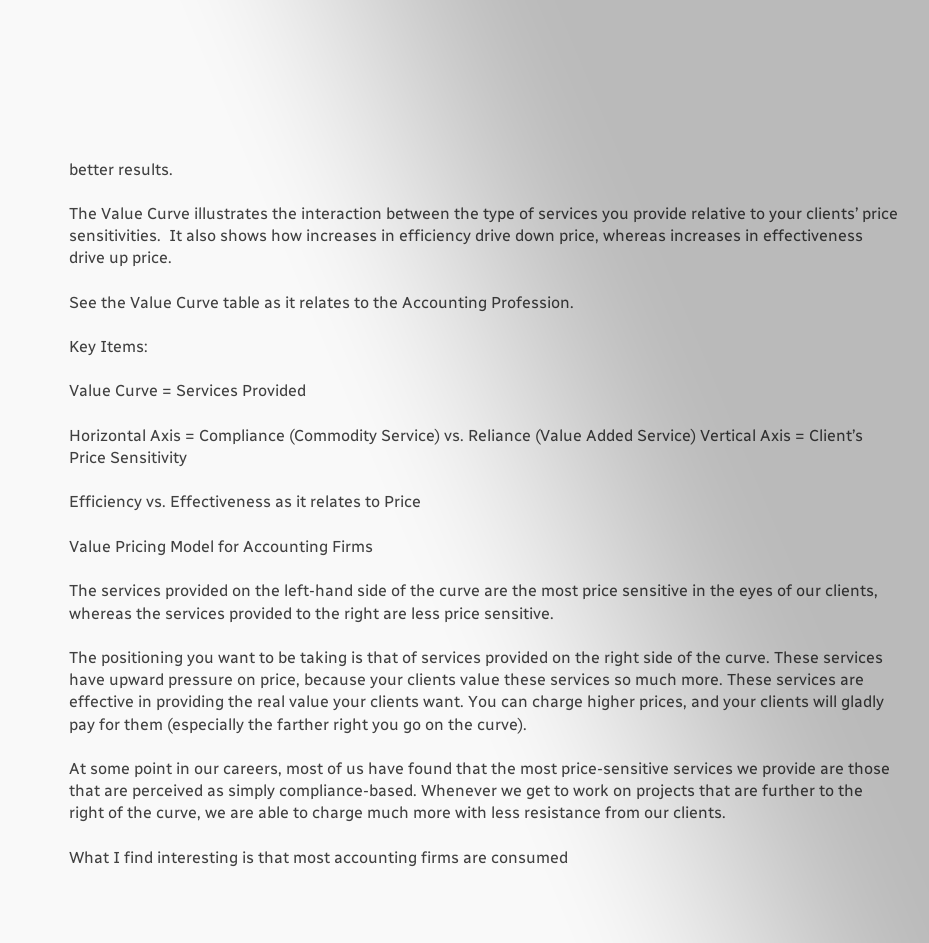better results.

The Value Curve illustrates the interaction between the type of services you provide relative to your clients’ price sensitivities.  It also shows how increases in efficiency drive down price, whereas increases in effectiveness drive up price.

See the Value Curve table as it relates to the Accounting Profession.

Key Items:

Value Curve = Services Provided

Horizontal Axis = Compliance (Commodity Service) vs. Reliance (Value Added Service) Vertical Axis = Client’s Price Sensitivity

Efficiency vs. Effectiveness as it relates to Price

Value Pricing Model for Accounting Firms

The services provided on the left-hand side of the curve are the most price sensitive in the eyes of our clients, whereas the services provided to the right are less price sensitive.

The positioning you want to be taking is that of services provided on the right side of the curve. These services have upward pressure on price, because your clients value these services so much more. These services are effective in providing the real value your clients want. You can charge higher prices, and your clients will gladly pay for them (especially the farther right you go on the curve).

At some point in our careers, most of us have found that the most price-sensitive services we provide are those that are perceived as simply compliance-based. Whenever we get to work on projects that are further to the right of the curve, we are able to charge much more with less resistance from our clients.

What I find interesting is that most accounting firms are consumed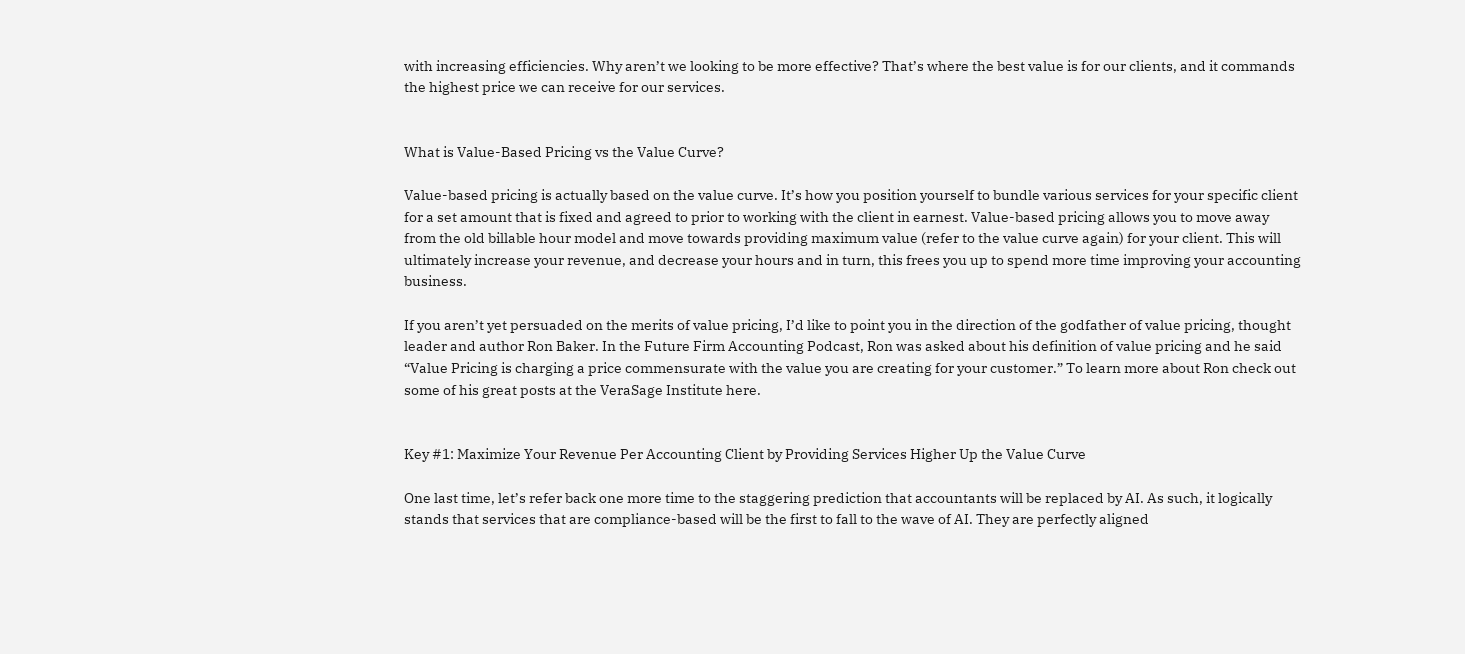with increasing efficiencies. Why aren’t we looking to be more effective? That’s where the best value is for our clients, and it commands the highest price we can receive for our services.


What is Value-Based Pricing vs the Value Curve?

Value-based pricing is actually based on the value curve. It’s how you position yourself to bundle various services for your specific client for a set amount that is fixed and agreed to prior to working with the client in earnest. Value-based pricing allows you to move away from the old billable hour model and move towards providing maximum value (refer to the value curve again) for your client. This will ultimately increase your revenue, and decrease your hours and in turn, this frees you up to spend more time improving your accounting business.

If you aren’t yet persuaded on the merits of value pricing, I’d like to point you in the direction of the godfather of value pricing, thought leader and author Ron Baker. In the Future Firm Accounting Podcast, Ron was asked about his definition of value pricing and he said “Value Pricing is charging a price commensurate with the value you are creating for your customer.” To learn more about Ron check out some of his great posts at the VeraSage Institute here.


Key #1: Maximize Your Revenue Per Accounting Client by Providing Services Higher Up the Value Curve

One last time, let’s refer back one more time to the staggering prediction that accountants will be replaced by AI. As such, it logically stands that services that are compliance-based will be the first to fall to the wave of AI. They are perfectly aligned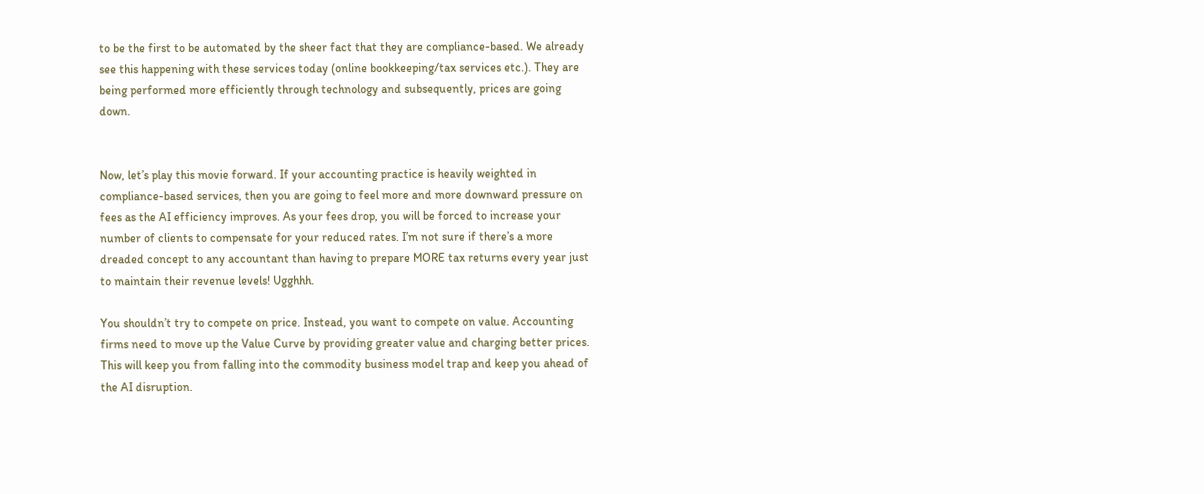to be the first to be automated by the sheer fact that they are compliance-based. We already see this happening with these services today (online bookkeeping/tax services etc.). They are being performed more efficiently through technology and subsequently, prices are going down.


Now, let’s play this movie forward. If your accounting practice is heavily weighted in compliance-based services, then you are going to feel more and more downward pressure on fees as the AI efficiency improves. As your fees drop, you will be forced to increase your number of clients to compensate for your reduced rates. I’m not sure if there’s a more dreaded concept to any accountant than having to prepare MORE tax returns every year just to maintain their revenue levels! Ugghhh.

You shouldn’t try to compete on price. Instead, you want to compete on value. Accounting firms need to move up the Value Curve by providing greater value and charging better prices. This will keep you from falling into the commodity business model trap and keep you ahead of the AI disruption.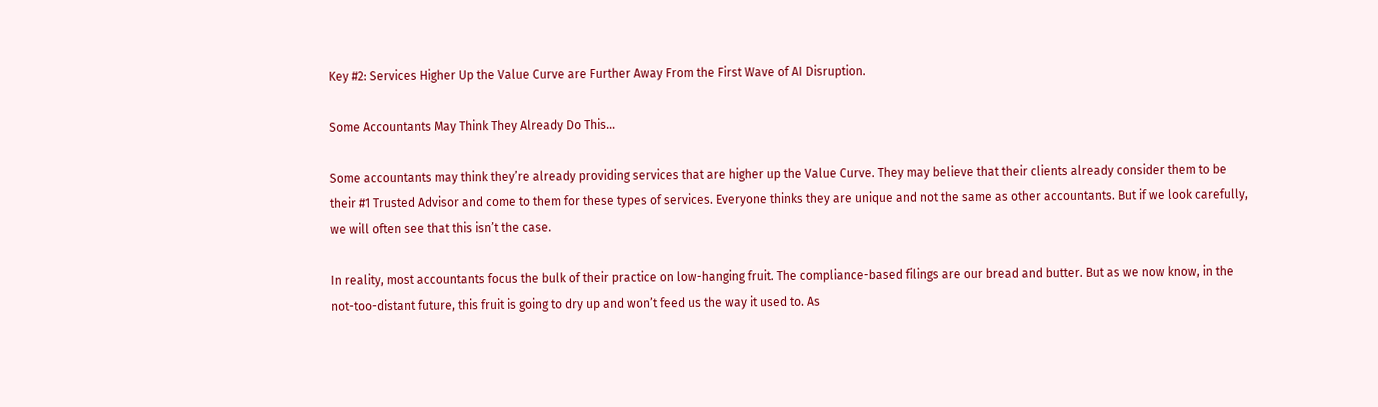Key #2: Services Higher Up the Value Curve are Further Away From the First Wave of AI Disruption.

Some Accountants May Think They Already Do This…

Some accountants may think they’re already providing services that are higher up the Value Curve. They may believe that their clients already consider them to be their #1 Trusted Advisor and come to them for these types of services. Everyone thinks they are unique and not the same as other accountants. But if we look carefully, we will often see that this isn’t the case.

In reality, most accountants focus the bulk of their practice on low-hanging fruit. The compliance-based filings are our bread and butter. But as we now know, in the not-too-distant future, this fruit is going to dry up and won’t feed us the way it used to. As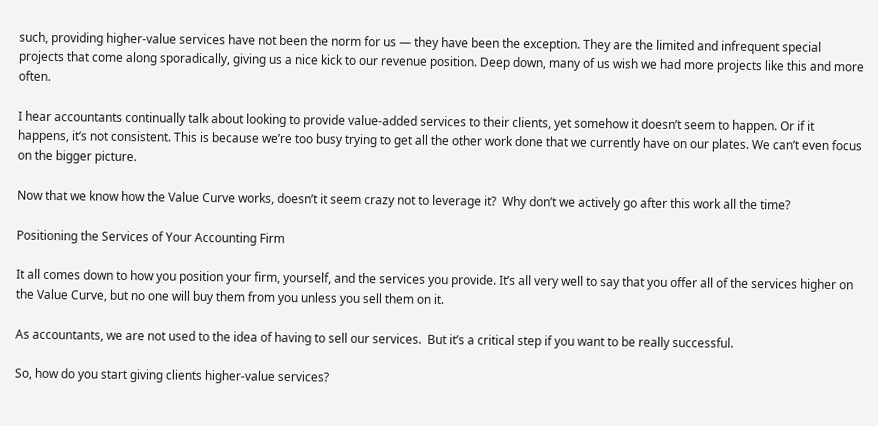such, providing higher-value services have not been the norm for us — they have been the exception. They are the limited and infrequent special projects that come along sporadically, giving us a nice kick to our revenue position. Deep down, many of us wish we had more projects like this and more often.

I hear accountants continually talk about looking to provide value-added services to their clients, yet somehow it doesn’t seem to happen. Or if it happens, it’s not consistent. This is because we’re too busy trying to get all the other work done that we currently have on our plates. We can’t even focus on the bigger picture.

Now that we know how the Value Curve works, doesn’t it seem crazy not to leverage it?  Why don’t we actively go after this work all the time?

Positioning the Services of Your Accounting Firm

It all comes down to how you position your firm, yourself, and the services you provide. It’s all very well to say that you offer all of the services higher on the Value Curve, but no one will buy them from you unless you sell them on it.

As accountants, we are not used to the idea of having to sell our services.  But it’s a critical step if you want to be really successful.

So, how do you start giving clients higher-value services?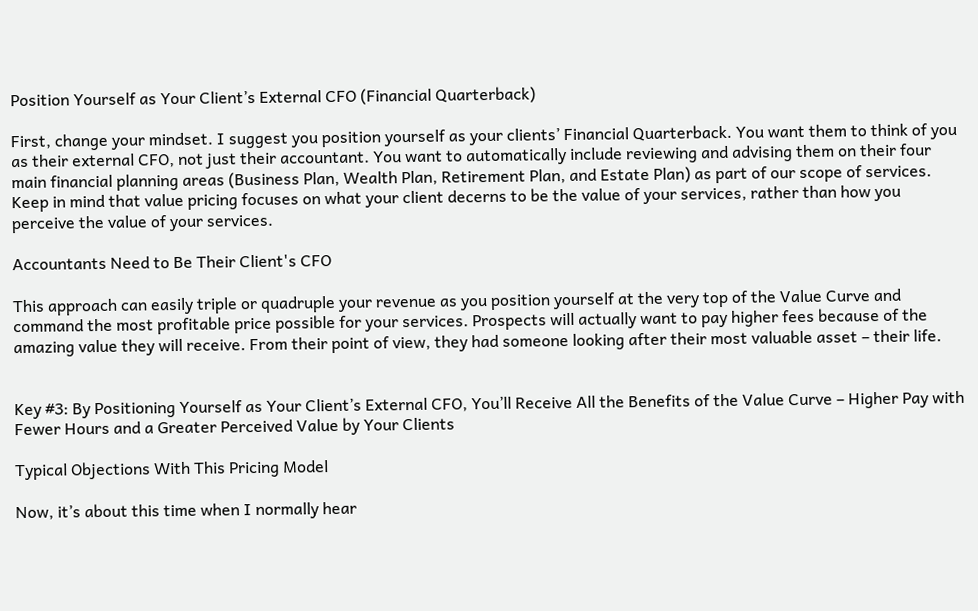Position Yourself as Your Client’s External CFO (Financial Quarterback)

First, change your mindset. I suggest you position yourself as your clients’ Financial Quarterback. You want them to think of you as their external CFO, not just their accountant. You want to automatically include reviewing and advising them on their four main financial planning areas (Business Plan, Wealth Plan, Retirement Plan, and Estate Plan) as part of our scope of services.  Keep in mind that value pricing focuses on what your client decerns to be the value of your services, rather than how you perceive the value of your services.

Accountants Need to Be Their Client's CFO

This approach can easily triple or quadruple your revenue as you position yourself at the very top of the Value Curve and command the most profitable price possible for your services. Prospects will actually want to pay higher fees because of the amazing value they will receive. From their point of view, they had someone looking after their most valuable asset – their life.


Key #3: By Positioning Yourself as Your Client’s External CFO, You’ll Receive All the Benefits of the Value Curve – Higher Pay with Fewer Hours and a Greater Perceived Value by Your Clients

Typical Objections With This Pricing Model

Now, it’s about this time when I normally hear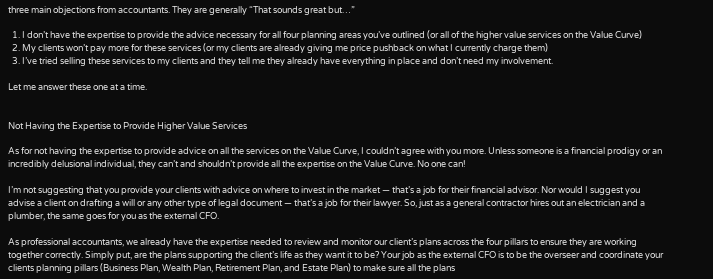three main objections from accountants. They are generally “That sounds great but…”

  1. I don’t have the expertise to provide the advice necessary for all four planning areas you’ve outlined (or all of the higher value services on the Value Curve)
  2. My clients won’t pay more for these services (or my clients are already giving me price pushback on what I currently charge them)
  3. I’ve tried selling these services to my clients and they tell me they already have everything in place and don’t need my involvement.

Let me answer these one at a time.


Not Having the Expertise to Provide Higher Value Services

As for not having the expertise to provide advice on all the services on the Value Curve, I couldn’t agree with you more. Unless someone is a financial prodigy or an incredibly delusional individual, they can’t and shouldn’t provide all the expertise on the Value Curve. No one can!

I’m not suggesting that you provide your clients with advice on where to invest in the market — that’s a job for their financial advisor. Nor would I suggest you advise a client on drafting a will or any other type of legal document — that’s a job for their lawyer. So, just as a general contractor hires out an electrician and a plumber, the same goes for you as the external CFO.

As professional accountants, we already have the expertise needed to review and monitor our client’s plans across the four pillars to ensure they are working together correctly. Simply put, are the plans supporting the client’s life as they want it to be? Your job as the external CFO is to be the overseer and coordinate your clients planning pillars (Business Plan, Wealth Plan, Retirement Plan, and Estate Plan) to make sure all the plans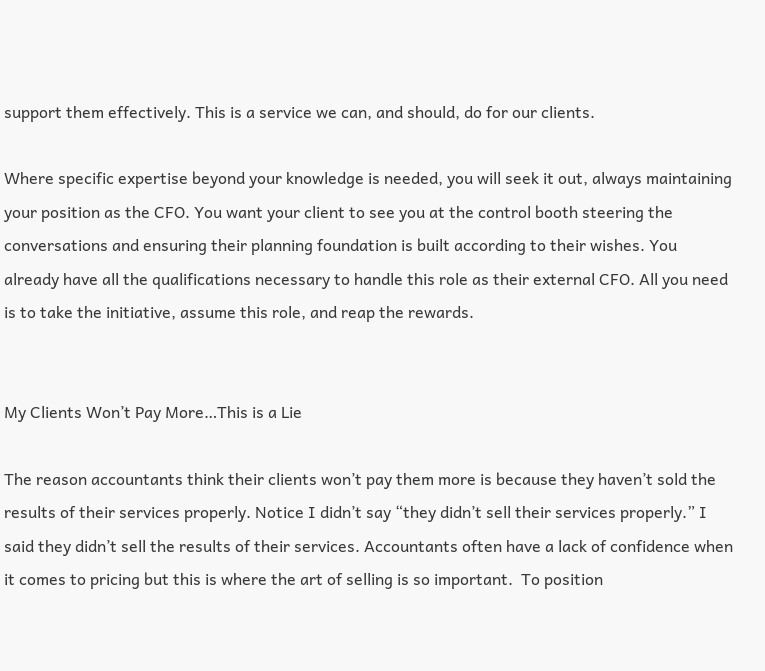support them effectively. This is a service we can, and should, do for our clients.

Where specific expertise beyond your knowledge is needed, you will seek it out, always maintaining your position as the CFO. You want your client to see you at the control booth steering the conversations and ensuring their planning foundation is built according to their wishes. You already have all the qualifications necessary to handle this role as their external CFO. All you need is to take the initiative, assume this role, and reap the rewards.


My Clients Won’t Pay More…This is a Lie

The reason accountants think their clients won’t pay them more is because they haven’t sold the results of their services properly. Notice I didn’t say “they didn’t sell their services properly.” I said they didn’t sell the results of their services. Accountants often have a lack of confidence when it comes to pricing but this is where the art of selling is so important.  To position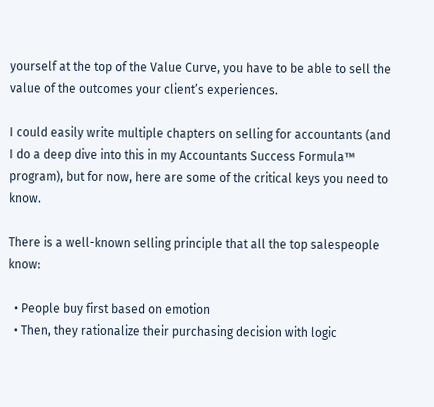yourself at the top of the Value Curve, you have to be able to sell the value of the outcomes your client’s experiences.

I could easily write multiple chapters on selling for accountants (and I do a deep dive into this in my Accountants Success Formula™ program), but for now, here are some of the critical keys you need to know.

There is a well-known selling principle that all the top salespeople know:

  • People buy first based on emotion
  • Then, they rationalize their purchasing decision with logic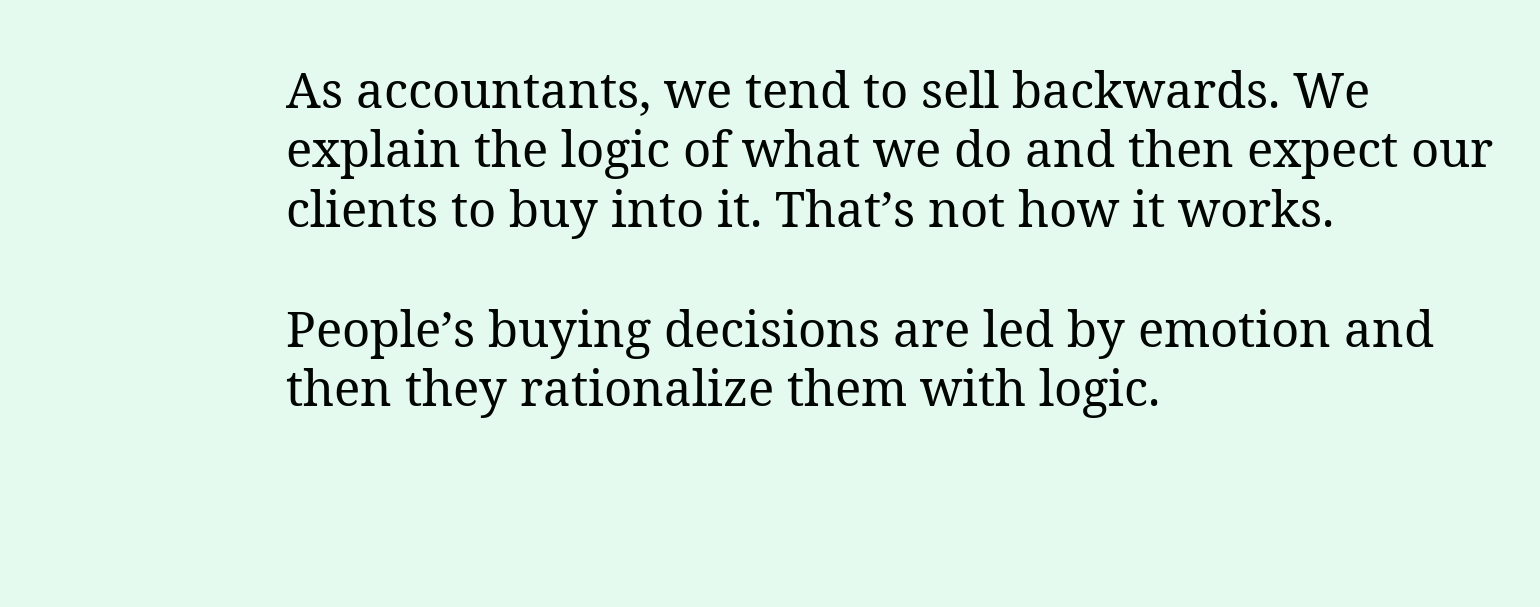As accountants, we tend to sell backwards. We explain the logic of what we do and then expect our clients to buy into it. That’s not how it works.

People’s buying decisions are led by emotion and then they rationalize them with logic.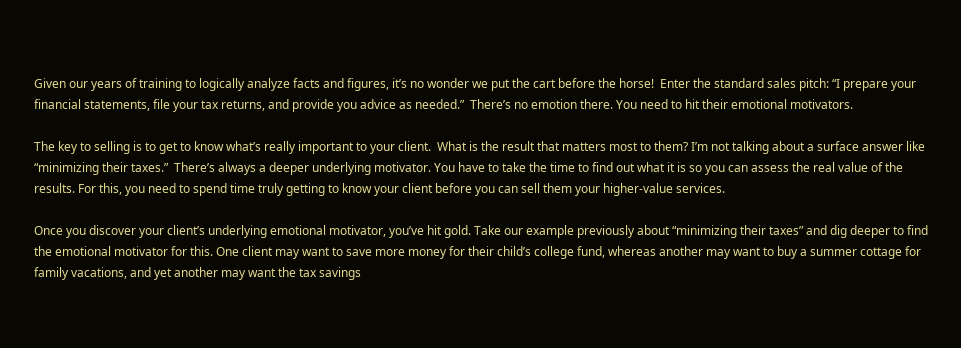Given our years of training to logically analyze facts and figures, it’s no wonder we put the cart before the horse!  Enter the standard sales pitch: “I prepare your financial statements, file your tax returns, and provide you advice as needed.”  There’s no emotion there. You need to hit their emotional motivators.

The key to selling is to get to know what’s really important to your client.  What is the result that matters most to them? I’m not talking about a surface answer like “minimizing their taxes.”  There’s always a deeper underlying motivator. You have to take the time to find out what it is so you can assess the real value of the results. For this, you need to spend time truly getting to know your client before you can sell them your higher-value services.

Once you discover your client’s underlying emotional motivator, you’ve hit gold. Take our example previously about “minimizing their taxes” and dig deeper to find the emotional motivator for this. One client may want to save more money for their child’s college fund, whereas another may want to buy a summer cottage for family vacations, and yet another may want the tax savings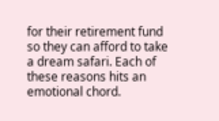for their retirement fund so they can afford to take a dream safari. Each of these reasons hits an emotional chord.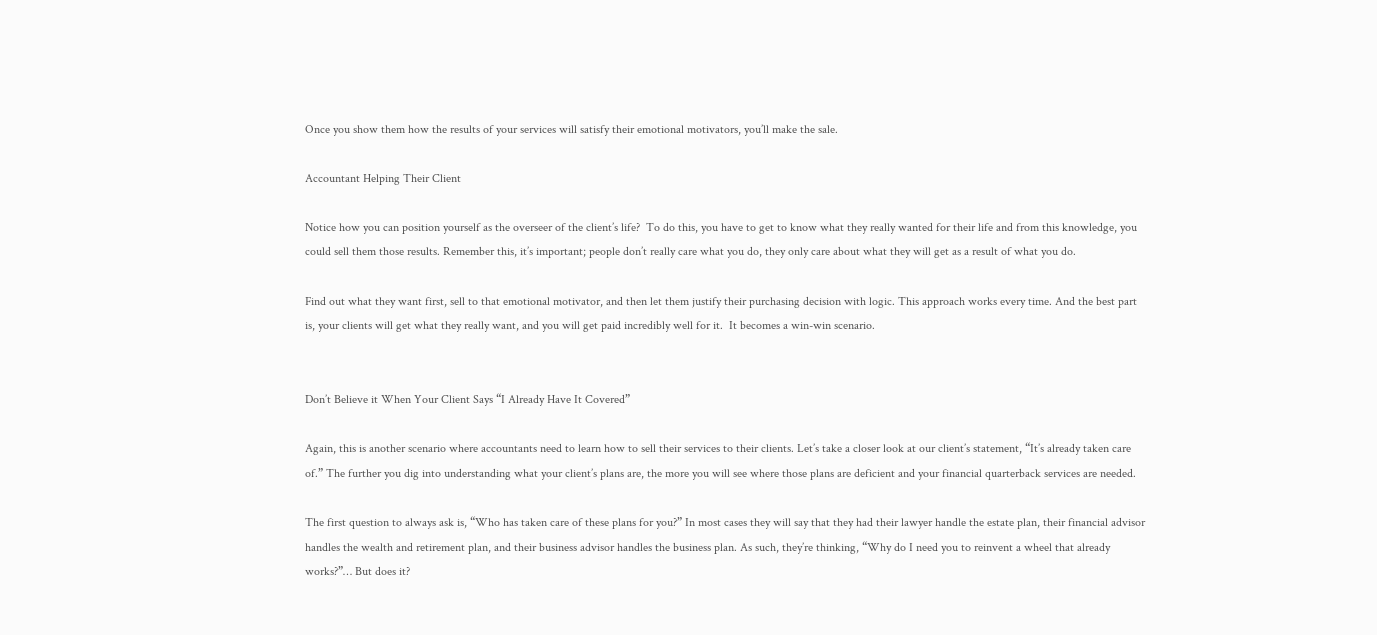Once you show them how the results of your services will satisfy their emotional motivators, you’ll make the sale.

Accountant Helping Their Client

Notice how you can position yourself as the overseer of the client’s life?  To do this, you have to get to know what they really wanted for their life and from this knowledge, you could sell them those results. Remember this, it’s important; people don’t really care what you do, they only care about what they will get as a result of what you do.

Find out what they want first, sell to that emotional motivator, and then let them justify their purchasing decision with logic. This approach works every time. And the best part is, your clients will get what they really want, and you will get paid incredibly well for it.  It becomes a win-win scenario.


Don’t Believe it When Your Client Says “I Already Have It Covered”

Again, this is another scenario where accountants need to learn how to sell their services to their clients. Let’s take a closer look at our client’s statement, “It’s already taken care of.” The further you dig into understanding what your client’s plans are, the more you will see where those plans are deficient and your financial quarterback services are needed.

The first question to always ask is, “Who has taken care of these plans for you?” In most cases they will say that they had their lawyer handle the estate plan, their financial advisor handles the wealth and retirement plan, and their business advisor handles the business plan. As such, they’re thinking, “Why do I need you to reinvent a wheel that already works?”… But does it?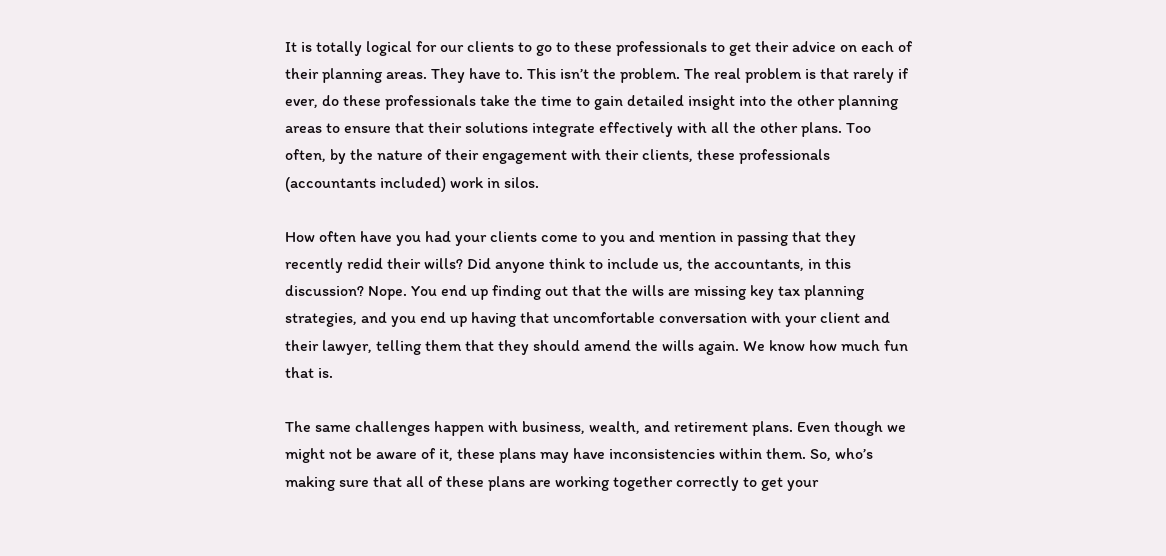It is totally logical for our clients to go to these professionals to get their advice on each of their planning areas. They have to. This isn’t the problem. The real problem is that rarely if ever, do these professionals take the time to gain detailed insight into the other planning areas to ensure that their solutions integrate effectively with all the other plans. Too often, by the nature of their engagement with their clients, these professionals (accountants included) work in silos.

How often have you had your clients come to you and mention in passing that they recently redid their wills? Did anyone think to include us, the accountants, in this discussion? Nope. You end up finding out that the wills are missing key tax planning strategies, and you end up having that uncomfortable conversation with your client and their lawyer, telling them that they should amend the wills again. We know how much fun that is.

The same challenges happen with business, wealth, and retirement plans. Even though we might not be aware of it, these plans may have inconsistencies within them. So, who’s making sure that all of these plans are working together correctly to get your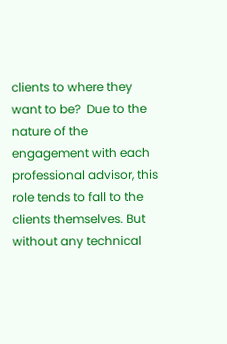clients to where they want to be?  Due to the nature of the engagement with each professional advisor, this role tends to fall to the clients themselves. But without any technical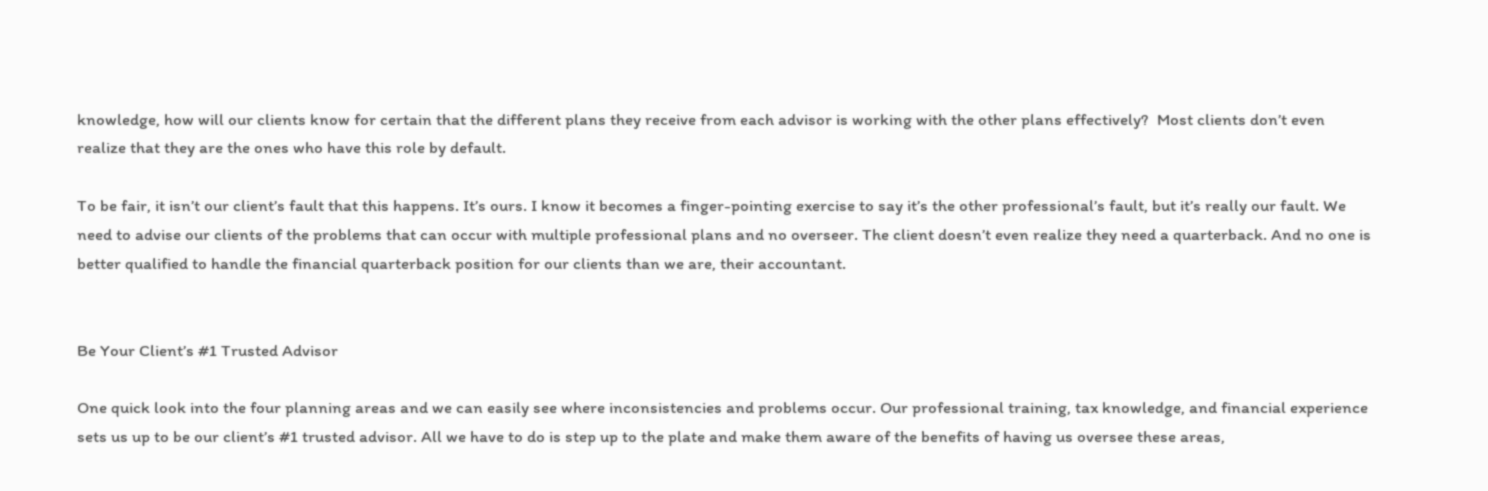knowledge, how will our clients know for certain that the different plans they receive from each advisor is working with the other plans effectively?  Most clients don’t even realize that they are the ones who have this role by default.

To be fair, it isn’t our client’s fault that this happens. It’s ours. I know it becomes a finger-pointing exercise to say it’s the other professional’s fault, but it’s really our fault. We need to advise our clients of the problems that can occur with multiple professional plans and no overseer. The client doesn’t even realize they need a quarterback. And no one is better qualified to handle the financial quarterback position for our clients than we are, their accountant.


Be Your Client’s #1 Trusted Advisor

One quick look into the four planning areas and we can easily see where inconsistencies and problems occur. Our professional training, tax knowledge, and financial experience sets us up to be our client’s #1 trusted advisor. All we have to do is step up to the plate and make them aware of the benefits of having us oversee these areas,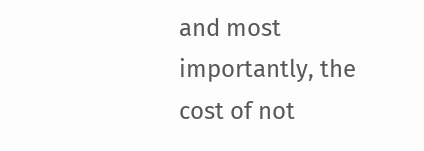and most importantly, the cost of not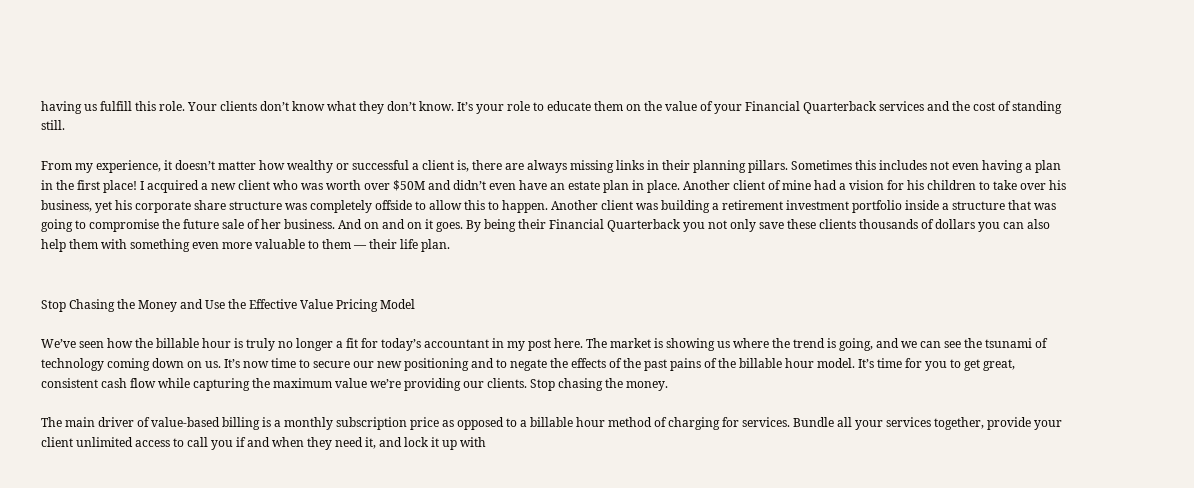having us fulfill this role. Your clients don’t know what they don’t know. It’s your role to educate them on the value of your Financial Quarterback services and the cost of standing still.

From my experience, it doesn’t matter how wealthy or successful a client is, there are always missing links in their planning pillars. Sometimes this includes not even having a plan in the first place! I acquired a new client who was worth over $50M and didn’t even have an estate plan in place. Another client of mine had a vision for his children to take over his business, yet his corporate share structure was completely offside to allow this to happen. Another client was building a retirement investment portfolio inside a structure that was going to compromise the future sale of her business. And on and on it goes. By being their Financial Quarterback you not only save these clients thousands of dollars you can also help them with something even more valuable to them — their life plan.


Stop Chasing the Money and Use the Effective Value Pricing Model

We’ve seen how the billable hour is truly no longer a fit for today’s accountant in my post here. The market is showing us where the trend is going, and we can see the tsunami of technology coming down on us. It’s now time to secure our new positioning and to negate the effects of the past pains of the billable hour model. It’s time for you to get great, consistent cash flow while capturing the maximum value we’re providing our clients. Stop chasing the money.

The main driver of value-based billing is a monthly subscription price as opposed to a billable hour method of charging for services. Bundle all your services together, provide your client unlimited access to call you if and when they need it, and lock it up with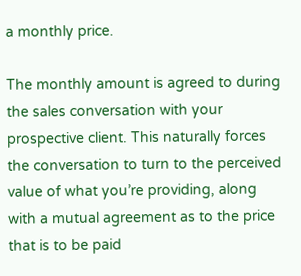a monthly price.

The monthly amount is agreed to during the sales conversation with your prospective client. This naturally forces the conversation to turn to the perceived value of what you’re providing, along with a mutual agreement as to the price that is to be paid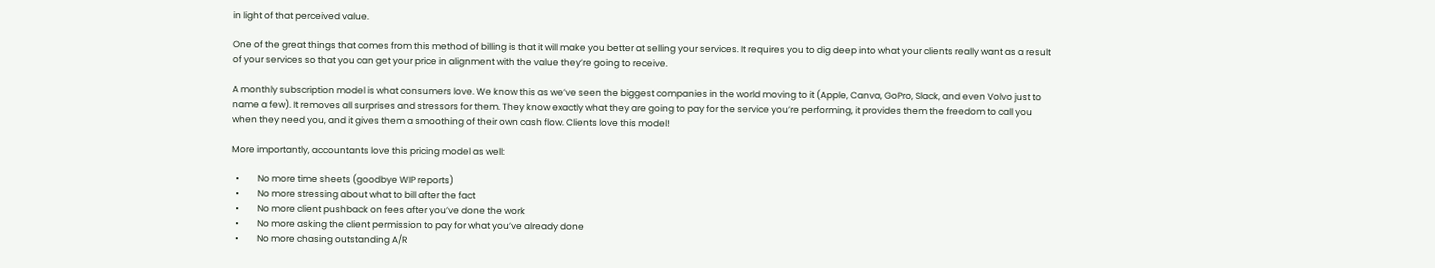in light of that perceived value.

One of the great things that comes from this method of billing is that it will make you better at selling your services. It requires you to dig deep into what your clients really want as a result of your services so that you can get your price in alignment with the value they’re going to receive.

A monthly subscription model is what consumers love. We know this as we’ve seen the biggest companies in the world moving to it (Apple, Canva, GoPro, Slack, and even Volvo just to name a few). It removes all surprises and stressors for them. They know exactly what they are going to pay for the service you’re performing, it provides them the freedom to call you when they need you, and it gives them a smoothing of their own cash flow. Clients love this model!

More importantly, accountants love this pricing model as well:

  •         No more time sheets (goodbye WIP reports)
  •         No more stressing about what to bill after the fact
  •         No more client pushback on fees after you’ve done the work
  •         No more asking the client permission to pay for what you’ve already done
  •         No more chasing outstanding A/R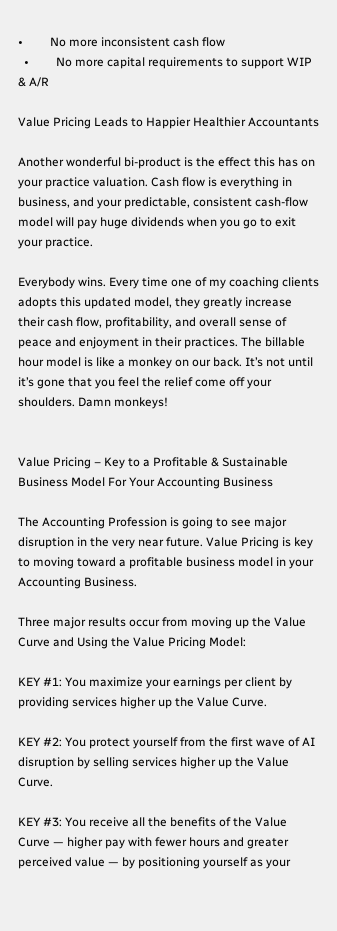•         No more inconsistent cash flow
  •         No more capital requirements to support WIP & A/R

Value Pricing Leads to Happier Healthier Accountants

Another wonderful bi-product is the effect this has on your practice valuation. Cash flow is everything in business, and your predictable, consistent cash-flow model will pay huge dividends when you go to exit your practice.

Everybody wins. Every time one of my coaching clients adopts this updated model, they greatly increase their cash flow, profitability, and overall sense of peace and enjoyment in their practices. The billable hour model is like a monkey on our back. It’s not until it’s gone that you feel the relief come off your shoulders. Damn monkeys!


Value Pricing – Key to a Profitable & Sustainable Business Model For Your Accounting Business

The Accounting Profession is going to see major disruption in the very near future. Value Pricing is key to moving toward a profitable business model in your Accounting Business.

Three major results occur from moving up the Value Curve and Using the Value Pricing Model:

KEY #1: You maximize your earnings per client by providing services higher up the Value Curve.

KEY #2: You protect yourself from the first wave of AI disruption by selling services higher up the Value Curve.

KEY #3: You receive all the benefits of the Value Curve — higher pay with fewer hours and greater perceived value — by positioning yourself as your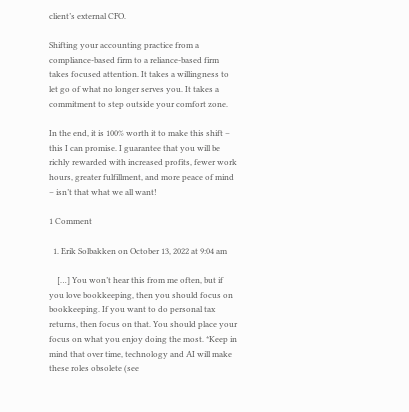client’s external CFO.

Shifting your accounting practice from a compliance-based firm to a reliance-based firm takes focused attention. It takes a willingness to let go of what no longer serves you. It takes a commitment to step outside your comfort zone.

In the end, it is 100% worth it to make this shift – this I can promise. I guarantee that you will be richly rewarded with increased profits, fewer work hours, greater fulfillment, and more peace of mind – isn’t that what we all want!

1 Comment

  1. Erik Solbakken on October 13, 2022 at 9:04 am

    […] You won’t hear this from me often, but if you love bookkeeping, then you should focus on bookkeeping. If you want to do personal tax returns, then focus on that. You should place your focus on what you enjoy doing the most. *Keep in mind that over time, technology and AI will make these roles obsolete (see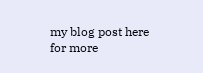my blog post here for more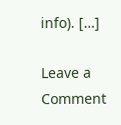info). […]

Leave a Comment